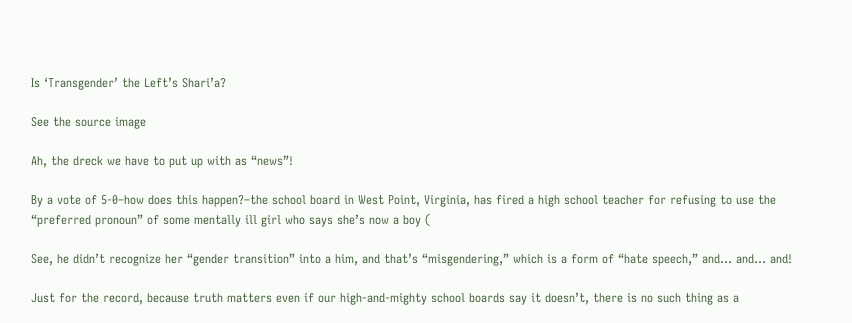Is ‘Transgender’ the Left’s Shari’a?

See the source image

Ah, the dreck we have to put up with as “news”!

By a vote of 5-0–how does this happen?–the school board in West Point, Virginia, has fired a high school teacher for refusing to use the “preferred pronoun” of some mentally ill girl who says she’s now a boy (

See, he didn’t recognize her “gender transition” into a him, and that’s “misgendering,” which is a form of “hate speech,” and… and… and!

Just for the record, because truth matters even if our high-and-mighty school boards say it doesn’t, there is no such thing as a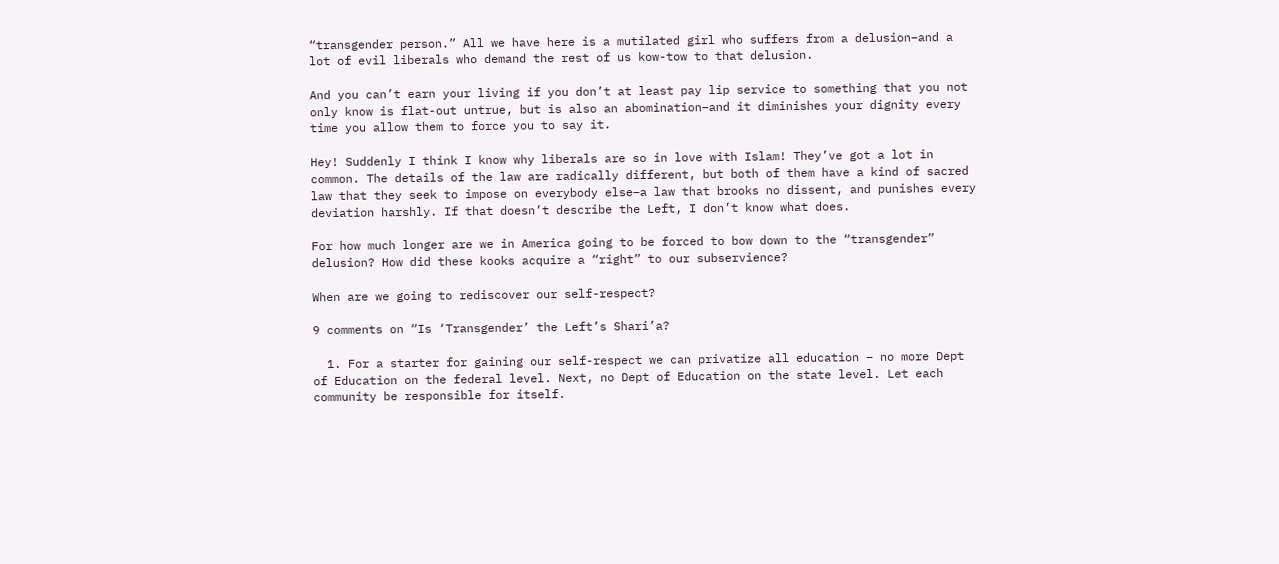“transgender person.” All we have here is a mutilated girl who suffers from a delusion–and a lot of evil liberals who demand the rest of us kow-tow to that delusion.

And you can’t earn your living if you don’t at least pay lip service to something that you not only know is flat-out untrue, but is also an abomination–and it diminishes your dignity every time you allow them to force you to say it.

Hey! Suddenly I think I know why liberals are so in love with Islam! They’ve got a lot in common. The details of the law are radically different, but both of them have a kind of sacred law that they seek to impose on everybody else–a law that brooks no dissent, and punishes every deviation harshly. If that doesn’t describe the Left, I don’t know what does.

For how much longer are we in America going to be forced to bow down to the “transgender” delusion? How did these kooks acquire a “right” to our subservience?

When are we going to rediscover our self-respect?

9 comments on “Is ‘Transgender’ the Left’s Shari’a?

  1. For a starter for gaining our self-respect we can privatize all education – no more Dept of Education on the federal level. Next, no Dept of Education on the state level. Let each community be responsible for itself.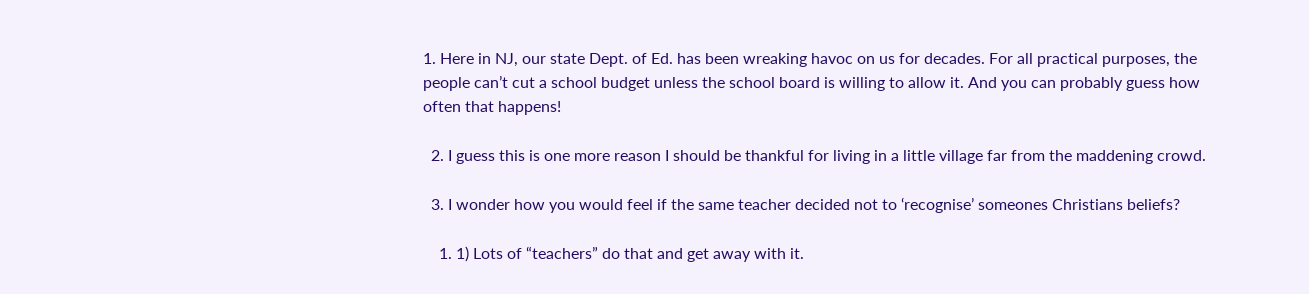1. Here in NJ, our state Dept. of Ed. has been wreaking havoc on us for decades. For all practical purposes, the people can’t cut a school budget unless the school board is willing to allow it. And you can probably guess how often that happens!

  2. I guess this is one more reason I should be thankful for living in a little village far from the maddening crowd.

  3. I wonder how you would feel if the same teacher decided not to ‘recognise’ someones Christians beliefs?

    1. 1) Lots of “teachers” do that and get away with it.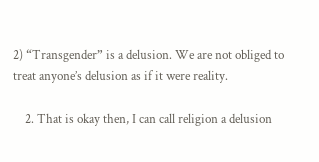2) “Transgender” is a delusion. We are not obliged to treat anyone’s delusion as if it were reality.

    2. That is okay then, I can call religion a delusion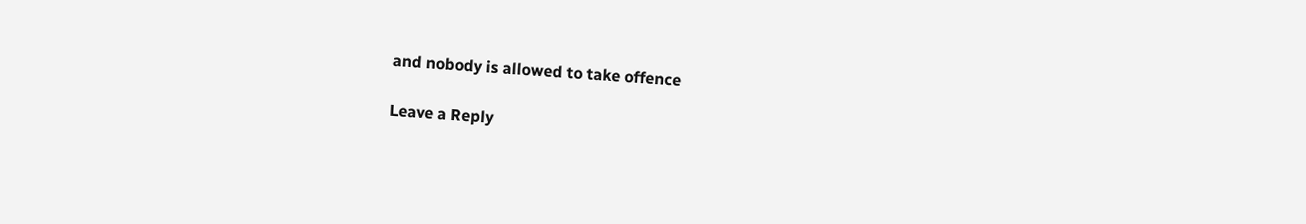and nobody is allowed to take offence

Leave a Reply